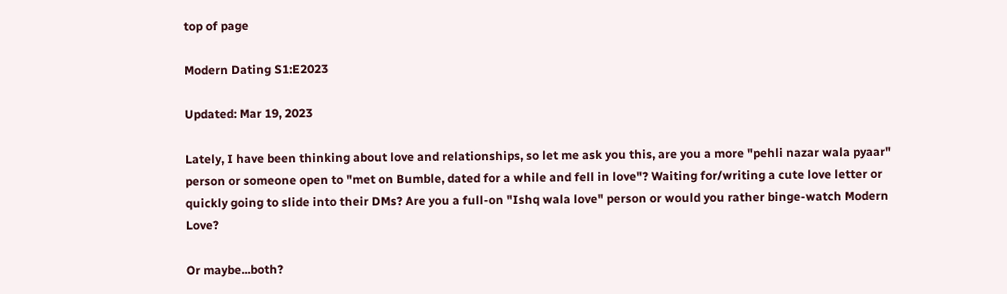top of page

Modern Dating S1:E2023

Updated: Mar 19, 2023

Lately, I have been thinking about love and relationships, so let me ask you this, are you a more "pehli nazar wala pyaar" person or someone open to "met on Bumble, dated for a while and fell in love"? Waiting for/writing a cute love letter or quickly going to slide into their DMs? Are you a full-on "Ishq wala love" person or would you rather binge-watch Modern Love?

Or maybe...both?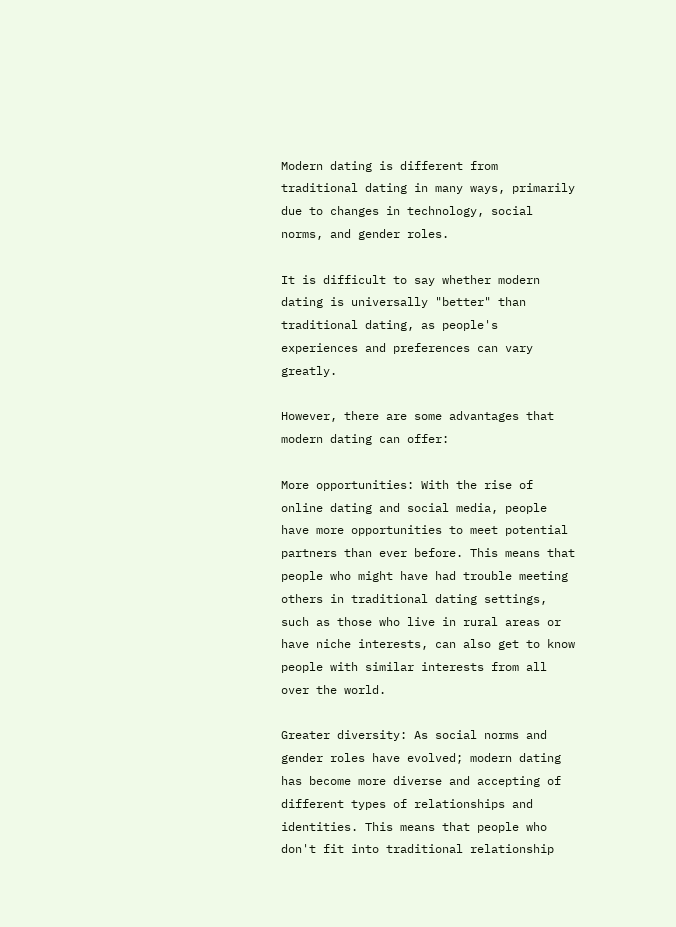Modern dating is different from traditional dating in many ways, primarily due to changes in technology, social norms, and gender roles.

It is difficult to say whether modern dating is universally "better" than traditional dating, as people's experiences and preferences can vary greatly.

However, there are some advantages that modern dating can offer:

More opportunities: With the rise of online dating and social media, people have more opportunities to meet potential partners than ever before. This means that people who might have had trouble meeting others in traditional dating settings, such as those who live in rural areas or have niche interests, can also get to know people with similar interests from all over the world.

Greater diversity: As social norms and gender roles have evolved; modern dating has become more diverse and accepting of different types of relationships and identities. This means that people who don't fit into traditional relationship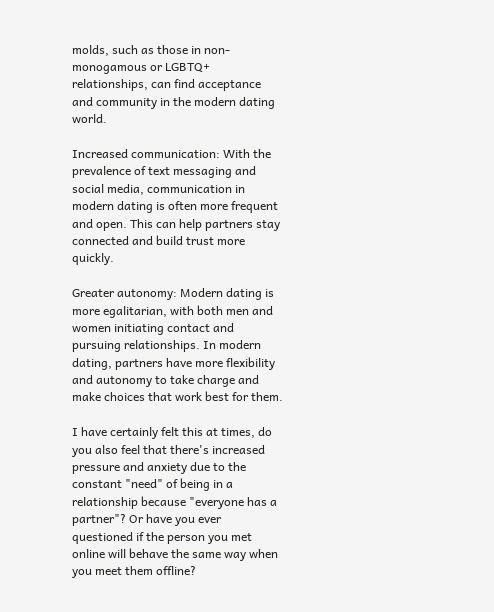molds, such as those in non-monogamous or LGBTQ+ relationships, can find acceptance and community in the modern dating world.

Increased communication: With the prevalence of text messaging and social media, communication in modern dating is often more frequent and open. This can help partners stay connected and build trust more quickly.

Greater autonomy: Modern dating is more egalitarian, with both men and women initiating contact and pursuing relationships. In modern dating, partners have more flexibility and autonomy to take charge and make choices that work best for them.

I have certainly felt this at times, do you also feel that there's increased pressure and anxiety due to the constant "need" of being in a relationship because "everyone has a partner"? Or have you ever questioned if the person you met online will behave the same way when you meet them offline?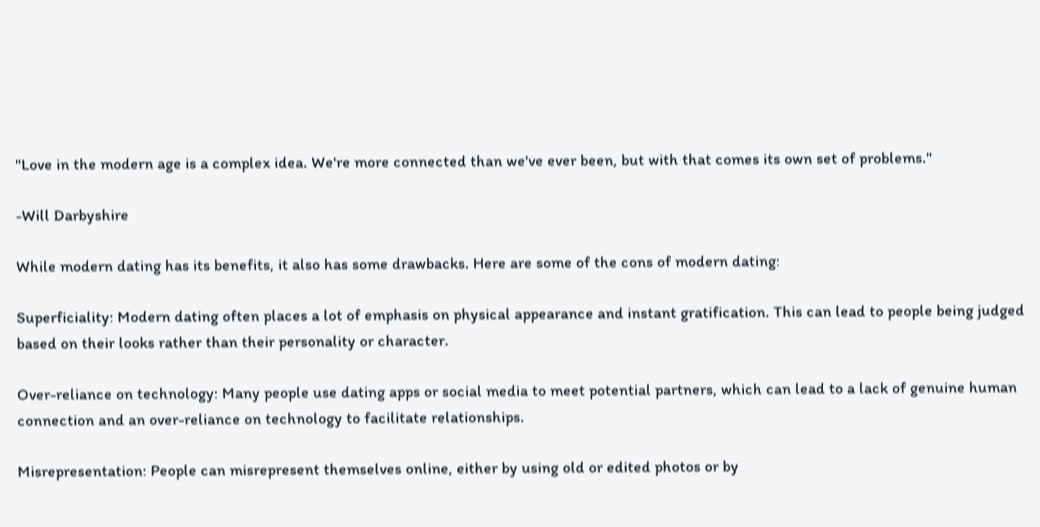"Love in the modern age is a complex idea. We're more connected than we've ever been, but with that comes its own set of problems."

-Will Darbyshire

While modern dating has its benefits, it also has some drawbacks. Here are some of the cons of modern dating:

Superficiality: Modern dating often places a lot of emphasis on physical appearance and instant gratification. This can lead to people being judged based on their looks rather than their personality or character.

Over-reliance on technology: Many people use dating apps or social media to meet potential partners, which can lead to a lack of genuine human connection and an over-reliance on technology to facilitate relationships.

Misrepresentation: People can misrepresent themselves online, either by using old or edited photos or by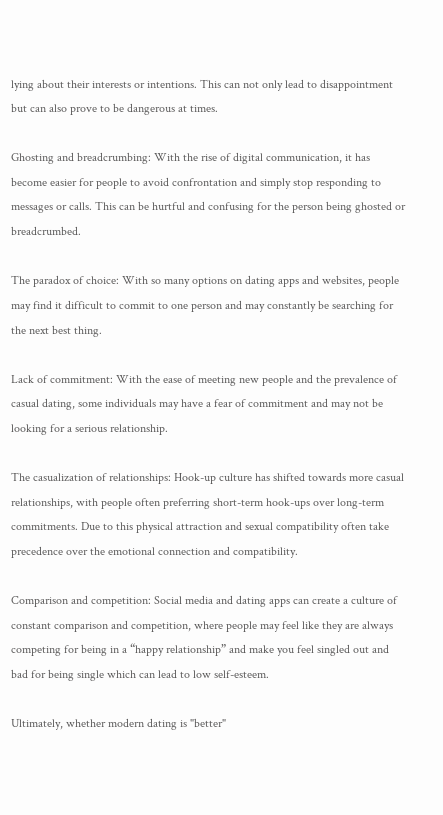lying about their interests or intentions. This can not only lead to disappointment but can also prove to be dangerous at times.

Ghosting and breadcrumbing: With the rise of digital communication, it has become easier for people to avoid confrontation and simply stop responding to messages or calls. This can be hurtful and confusing for the person being ghosted or breadcrumbed.

The paradox of choice: With so many options on dating apps and websites, people may find it difficult to commit to one person and may constantly be searching for the next best thing.

Lack of commitment: With the ease of meeting new people and the prevalence of casual dating, some individuals may have a fear of commitment and may not be looking for a serious relationship.

The casualization of relationships: Hook-up culture has shifted towards more casual relationships, with people often preferring short-term hook-ups over long-term commitments. Due to this physical attraction and sexual compatibility often take precedence over the emotional connection and compatibility.

Comparison and competition: Social media and dating apps can create a culture of constant comparison and competition, where people may feel like they are always competing for being in a “happy relationship” and make you feel singled out and bad for being single which can lead to low self-esteem.

Ultimately, whether modern dating is "better"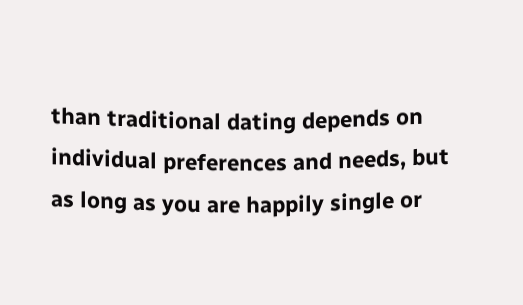than traditional dating depends on individual preferences and needs, but as long as you are happily single or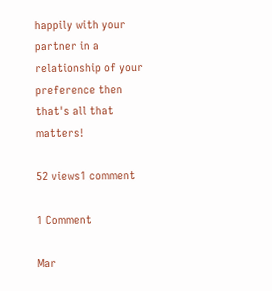happily with your partner in a relationship of your preference then that's all that matters!

52 views1 comment

1 Comment

Mar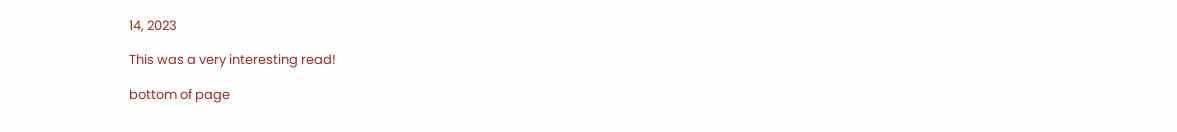14, 2023

This was a very interesting read!

bottom of page